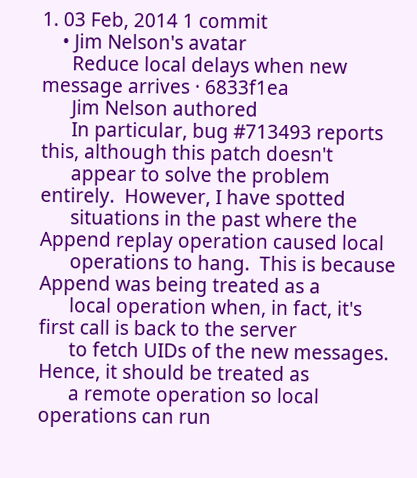1. 03 Feb, 2014 1 commit
    • Jim Nelson's avatar
      Reduce local delays when new message arrives · 6833f1ea
      Jim Nelson authored
      In particular, bug #713493 reports this, although this patch doesn't
      appear to solve the problem entirely.  However, I have spotted
      situations in the past where the Append replay operation caused local
      operations to hang.  This is because Append was being treated as a
      local operation when, in fact, it's first call is back to the server
      to fetch UIDs of the new messages.  Hence, it should be treated as
      a remote operation so local operations can run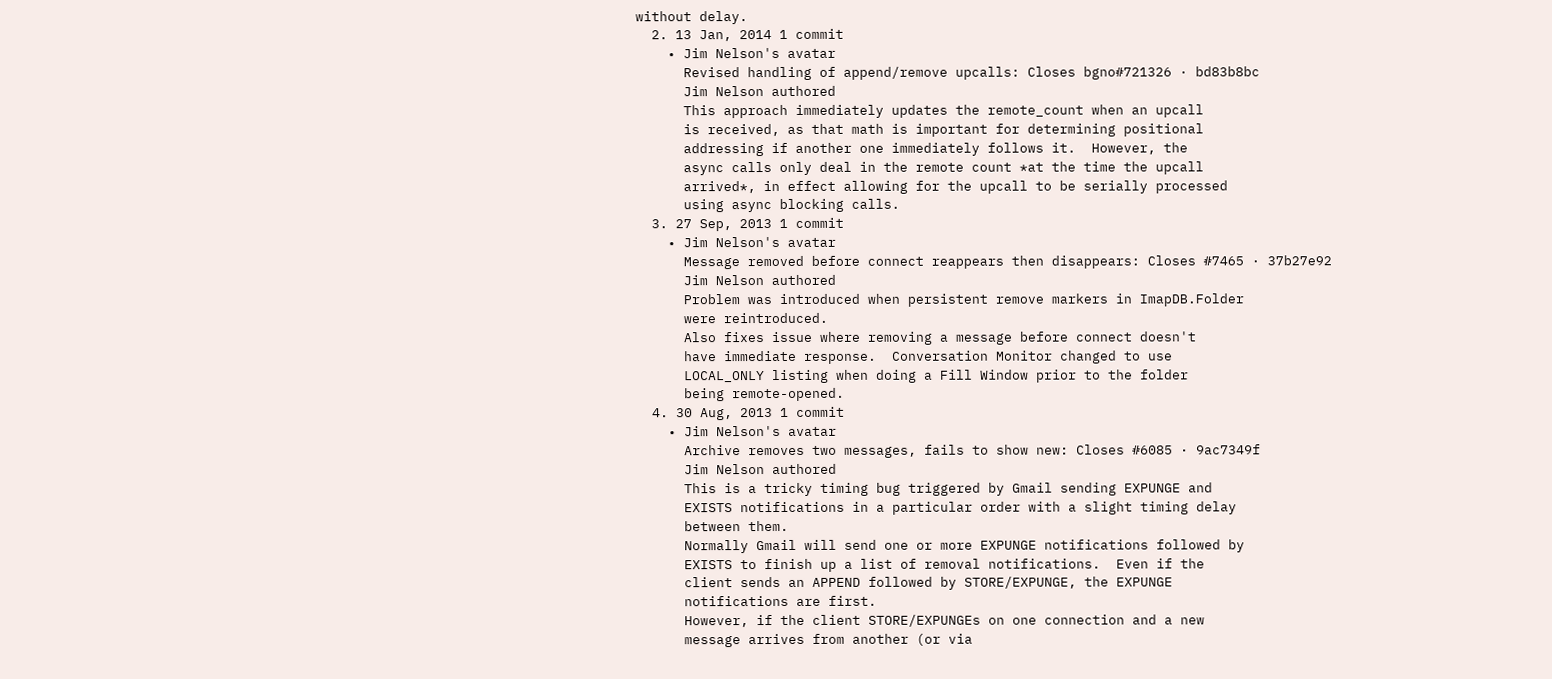without delay.
  2. 13 Jan, 2014 1 commit
    • Jim Nelson's avatar
      Revised handling of append/remove upcalls: Closes bgno#721326 · bd83b8bc
      Jim Nelson authored
      This approach immediately updates the remote_count when an upcall
      is received, as that math is important for determining positional
      addressing if another one immediately follows it.  However, the
      async calls only deal in the remote count *at the time the upcall
      arrived*, in effect allowing for the upcall to be serially processed
      using async blocking calls.
  3. 27 Sep, 2013 1 commit
    • Jim Nelson's avatar
      Message removed before connect reappears then disappears: Closes #7465 · 37b27e92
      Jim Nelson authored
      Problem was introduced when persistent remove markers in ImapDB.Folder
      were reintroduced.
      Also fixes issue where removing a message before connect doesn't
      have immediate response.  Conversation Monitor changed to use
      LOCAL_ONLY listing when doing a Fill Window prior to the folder
      being remote-opened.
  4. 30 Aug, 2013 1 commit
    • Jim Nelson's avatar
      Archive removes two messages, fails to show new: Closes #6085 · 9ac7349f
      Jim Nelson authored
      This is a tricky timing bug triggered by Gmail sending EXPUNGE and
      EXISTS notifications in a particular order with a slight timing delay
      between them.
      Normally Gmail will send one or more EXPUNGE notifications followed by
      EXISTS to finish up a list of removal notifications.  Even if the
      client sends an APPEND followed by STORE/EXPUNGE, the EXPUNGE
      notifications are first.
      However, if the client STORE/EXPUNGEs on one connection and a new
      message arrives from another (or via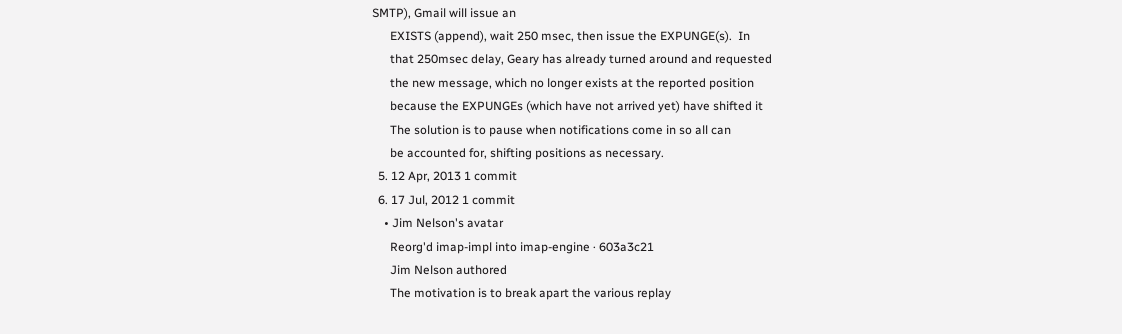SMTP), Gmail will issue an
      EXISTS (append), wait 250 msec, then issue the EXPUNGE(s).  In
      that 250msec delay, Geary has already turned around and requested
      the new message, which no longer exists at the reported position
      because the EXPUNGEs (which have not arrived yet) have shifted it
      The solution is to pause when notifications come in so all can
      be accounted for, shifting positions as necessary.
  5. 12 Apr, 2013 1 commit
  6. 17 Jul, 2012 1 commit
    • Jim Nelson's avatar
      Reorg'd imap-impl into imap-engine · 603a3c21
      Jim Nelson authored
      The motivation is to break apart the various replay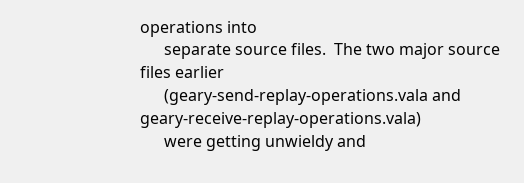operations into
      separate source files.  The two major source files earlier
      (geary-send-replay-operations.vala and geary-receive-replay-operations.vala)
      were getting unwieldy and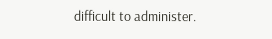difficult to administer.